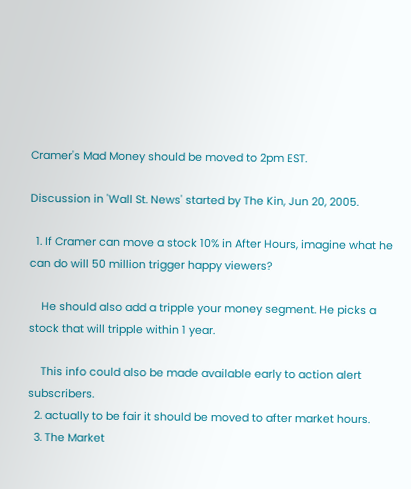Cramer's Mad Money should be moved to 2pm EST.

Discussion in 'Wall St. News' started by The Kin, Jun 20, 2005.

  1. If Cramer can move a stock 10% in After Hours, imagine what he can do will 50 million trigger happy viewers?

    He should also add a tripple your money segment. He picks a stock that will tripple within 1 year.

    This info could also be made available early to action alert subscribers.
  2. actually to be fair it should be moved to after market hours.
  3. The Market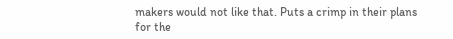makers would not like that. Puts a crimp in their plans for the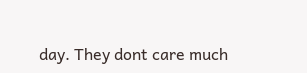day. They dont care much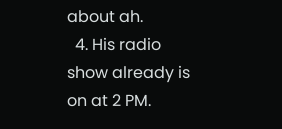about ah.
  4. His radio show already is on at 2 PM.